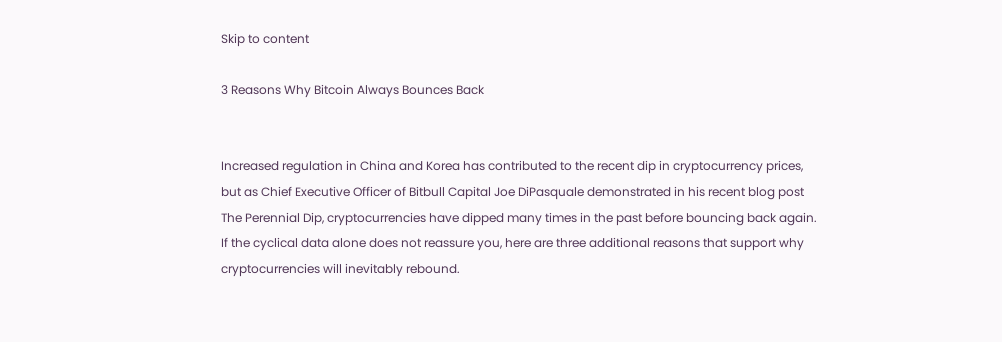Skip to content

3 Reasons Why Bitcoin Always Bounces Back


Increased regulation in China and Korea has contributed to the recent dip in cryptocurrency prices, but as Chief Executive Officer of Bitbull Capital Joe DiPasquale demonstrated in his recent blog post The Perennial Dip, cryptocurrencies have dipped many times in the past before bouncing back again. If the cyclical data alone does not reassure you, here are three additional reasons that support why cryptocurrencies will inevitably rebound.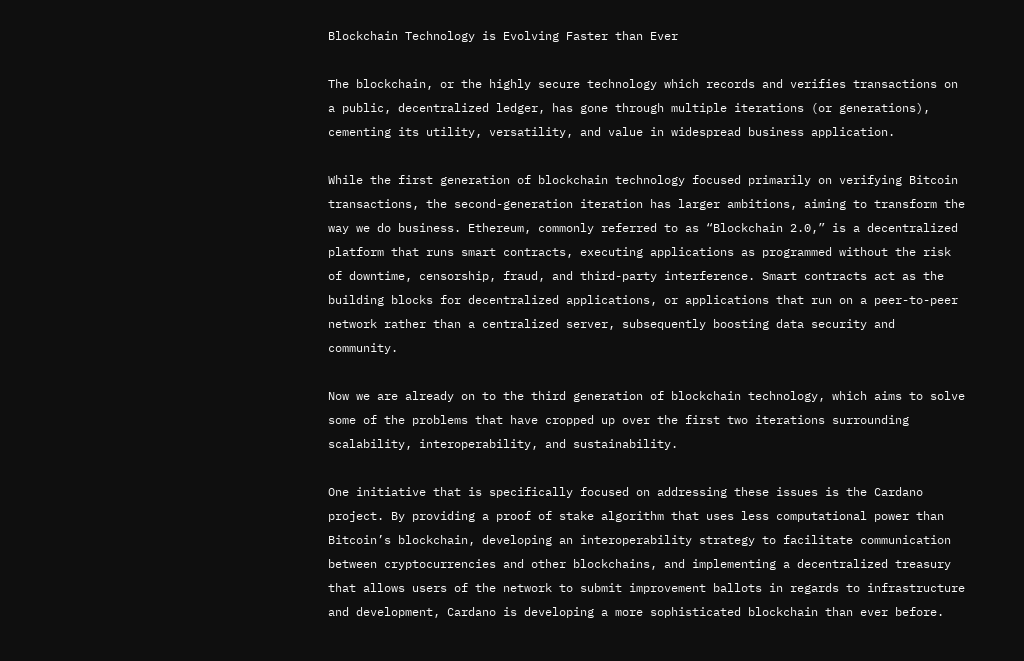Blockchain Technology is Evolving Faster than Ever

The blockchain, or the highly secure technology which records and verifies transactions on a public, decentralized ledger, has gone through multiple iterations (or generations), cementing its utility, versatility, and value in widespread business application.

While the first generation of blockchain technology focused primarily on verifying Bitcoin transactions, the second-generation iteration has larger ambitions, aiming to transform the way we do business. Ethereum, commonly referred to as “Blockchain 2.0,” is a decentralized platform that runs smart contracts, executing applications as programmed without the risk of downtime, censorship, fraud, and third-party interference. Smart contracts act as the building blocks for decentralized applications, or applications that run on a peer-to-peer network rather than a centralized server, subsequently boosting data security and community.

Now we are already on to the third generation of blockchain technology, which aims to solve some of the problems that have cropped up over the first two iterations surrounding scalability, interoperability, and sustainability.

One initiative that is specifically focused on addressing these issues is the Cardano project. By providing a proof of stake algorithm that uses less computational power than Bitcoin’s blockchain, developing an interoperability strategy to facilitate communication between cryptocurrencies and other blockchains, and implementing a decentralized treasury that allows users of the network to submit improvement ballots in regards to infrastructure and development, Cardano is developing a more sophisticated blockchain than ever before.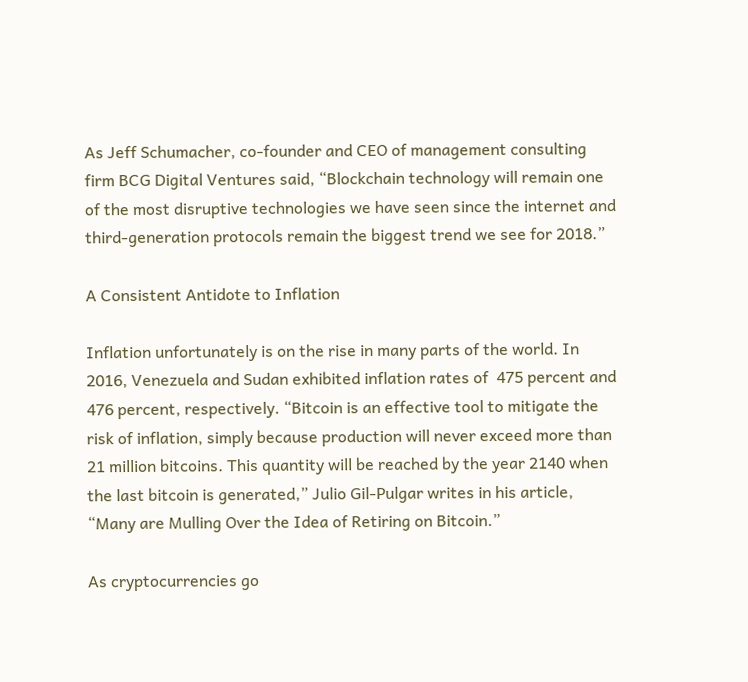As Jeff Schumacher, co-founder and CEO of management consulting firm BCG Digital Ventures said, “Blockchain technology will remain one of the most disruptive technologies we have seen since the internet and third-generation protocols remain the biggest trend we see for 2018.”

A Consistent Antidote to Inflation

Inflation unfortunately is on the rise in many parts of the world. In 2016, Venezuela and Sudan exhibited inflation rates of  475 percent and 476 percent, respectively. “Bitcoin is an effective tool to mitigate the risk of inflation, simply because production will never exceed more than 21 million bitcoins. This quantity will be reached by the year 2140 when the last bitcoin is generated,” Julio Gil-Pulgar writes in his article, “Many are Mulling Over the Idea of Retiring on Bitcoin.”

As cryptocurrencies go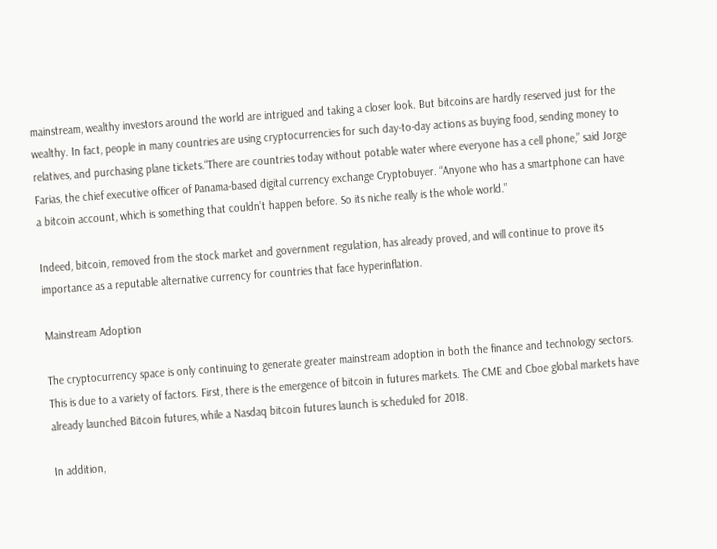mainstream, wealthy investors around the world are intrigued and taking a closer look. But bitcoins are hardly reserved just for the wealthy. In fact, people in many countries are using cryptocurrencies for such day-to-day actions as buying food, sending money to relatives, and purchasing plane tickets.“There are countries today without potable water where everyone has a cell phone,” said Jorge Farias, the chief executive officer of Panama-based digital currency exchange Cryptobuyer. “Anyone who has a smartphone can have a bitcoin account, which is something that couldn’t happen before. So its niche really is the whole world.”

Indeed, bitcoin, removed from the stock market and government regulation, has already proved, and will continue to prove its importance as a reputable alternative currency for countries that face hyperinflation.

Mainstream Adoption

The cryptocurrency space is only continuing to generate greater mainstream adoption in both the finance and technology sectors. This is due to a variety of factors. First, there is the emergence of bitcoin in futures markets. The CME and Cboe global markets have already launched Bitcoin futures, while a Nasdaq bitcoin futures launch is scheduled for 2018.

In addition,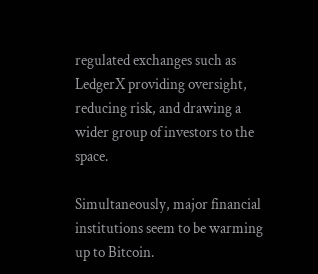regulated exchanges such as LedgerX providing oversight, reducing risk, and drawing a wider group of investors to the space.

Simultaneously, major financial institutions seem to be warming up to Bitcoin.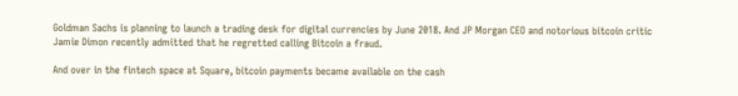Goldman Sachs is planning to launch a trading desk for digital currencies by June 2018. And JP Morgan CEO and notorious bitcoin critic Jamie Dimon recently admitted that he regretted calling Bitcoin a fraud.

And over in the fintech space at Square, bitcoin payments became available on the cash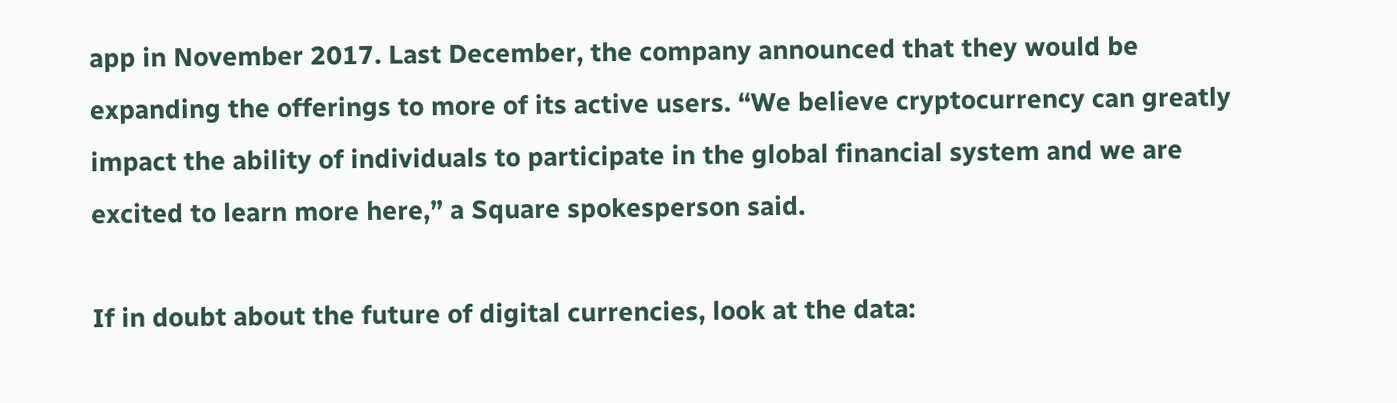app in November 2017. Last December, the company announced that they would be expanding the offerings to more of its active users. “We believe cryptocurrency can greatly impact the ability of individuals to participate in the global financial system and we are excited to learn more here,” a Square spokesperson said.

If in doubt about the future of digital currencies, look at the data: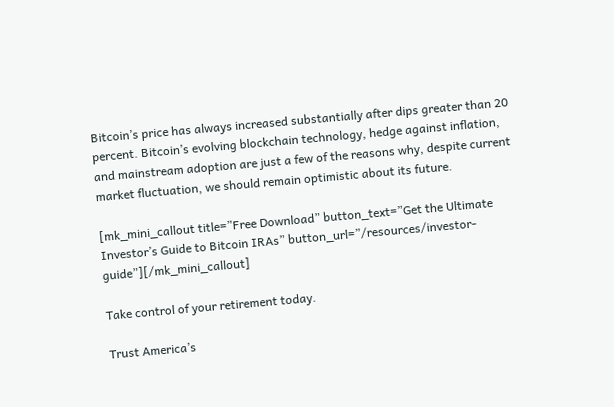Bitcoin’s price has always increased substantially after dips greater than 20 percent. Bitcoin’s evolving blockchain technology, hedge against inflation, and mainstream adoption are just a few of the reasons why, despite current market fluctuation, we should remain optimistic about its future.

[mk_mini_callout title=”Free Download” button_text=”Get the Ultimate Investor’s Guide to Bitcoin IRAs” button_url=”/resources/investor-guide”][/mk_mini_callout]

Take control of your retirement today.

Trust America’s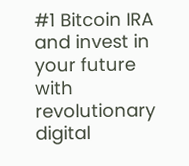#1 Bitcoin IRA and invest in your future with revolutionary digital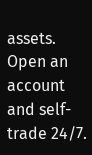assets. Open an account and self-trade 24/7.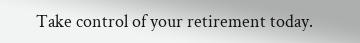Take control of your retirement today.